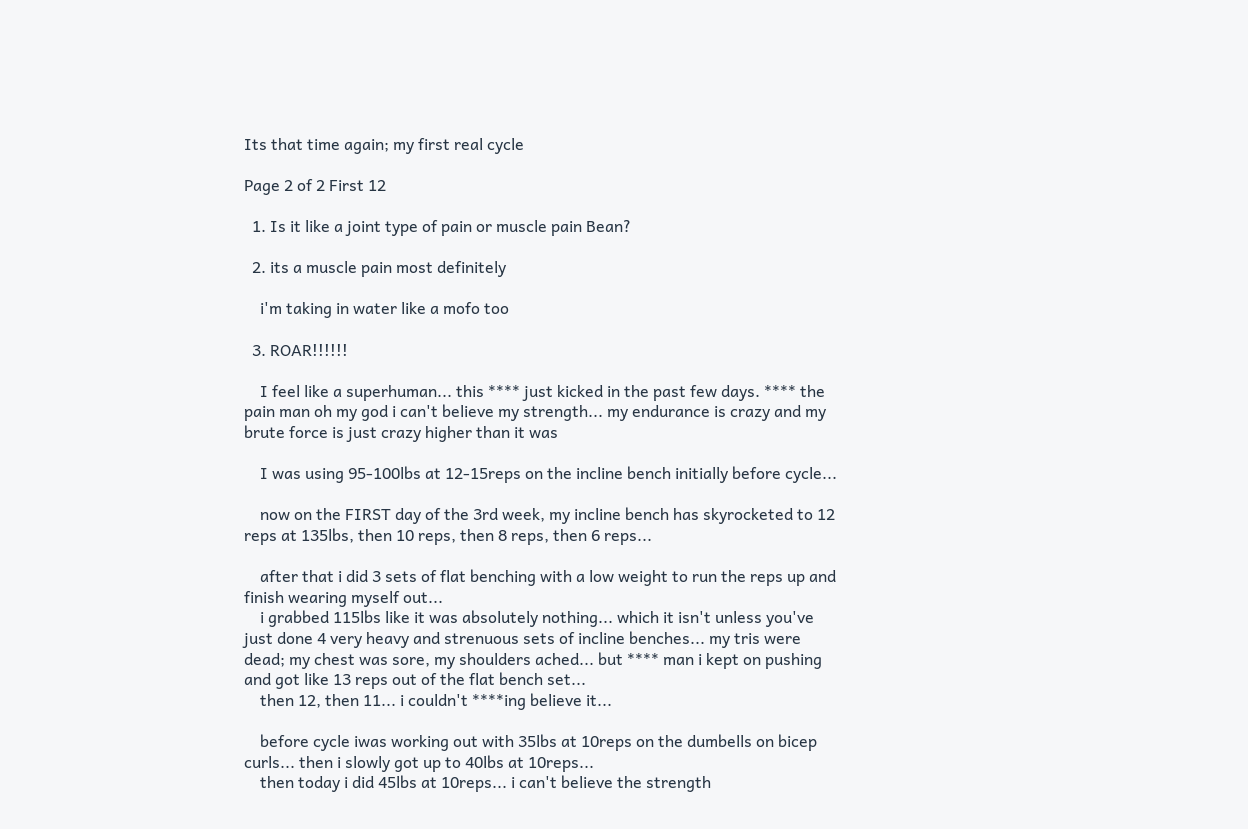Its that time again; my first real cycle

Page 2 of 2 First 12

  1. Is it like a joint type of pain or muscle pain Bean?

  2. its a muscle pain most definitely

    i'm taking in water like a mofo too

  3. ROAR!!!!!!

    I feel like a superhuman... this **** just kicked in the past few days. **** the pain man oh my god i can't believe my strength... my endurance is crazy and my brute force is just crazy higher than it was

    I was using 95-100lbs at 12-15reps on the incline bench initially before cycle...

    now on the FIRST day of the 3rd week, my incline bench has skyrocketed to 12 reps at 135lbs, then 10 reps, then 8 reps, then 6 reps...

    after that i did 3 sets of flat benching with a low weight to run the reps up and finish wearing myself out...
    i grabbed 115lbs like it was absolutely nothing... which it isn't unless you've just done 4 very heavy and strenuous sets of incline benches... my tris were dead; my chest was sore, my shoulders ached... but **** man i kept on pushing and got like 13 reps out of the flat bench set...
    then 12, then 11... i couldn't ****ing believe it...

    before cycle iwas working out with 35lbs at 10reps on the dumbells on bicep curls... then i slowly got up to 40lbs at 10reps...
    then today i did 45lbs at 10reps... i can't believe the strength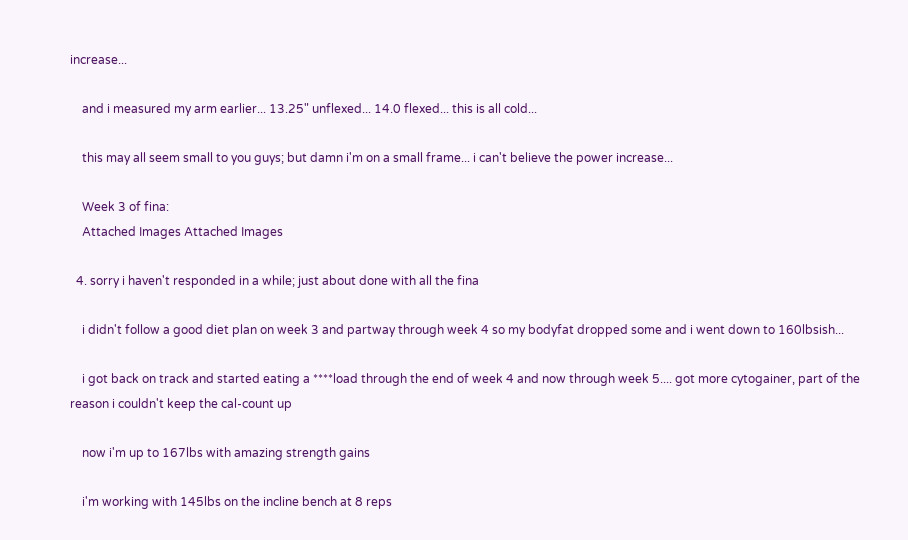increase...

    and i measured my arm earlier... 13.25" unflexed... 14.0 flexed... this is all cold...

    this may all seem small to you guys; but damn i'm on a small frame... i can't believe the power increase...

    Week 3 of fina:
    Attached Images Attached Images

  4. sorry i haven't responded in a while; just about done with all the fina

    i didn't follow a good diet plan on week 3 and partway through week 4 so my bodyfat dropped some and i went down to 160lbsish...

    i got back on track and started eating a ****load through the end of week 4 and now through week 5.... got more cytogainer, part of the reason i couldn't keep the cal-count up

    now i'm up to 167lbs with amazing strength gains

    i'm working with 145lbs on the incline bench at 8 reps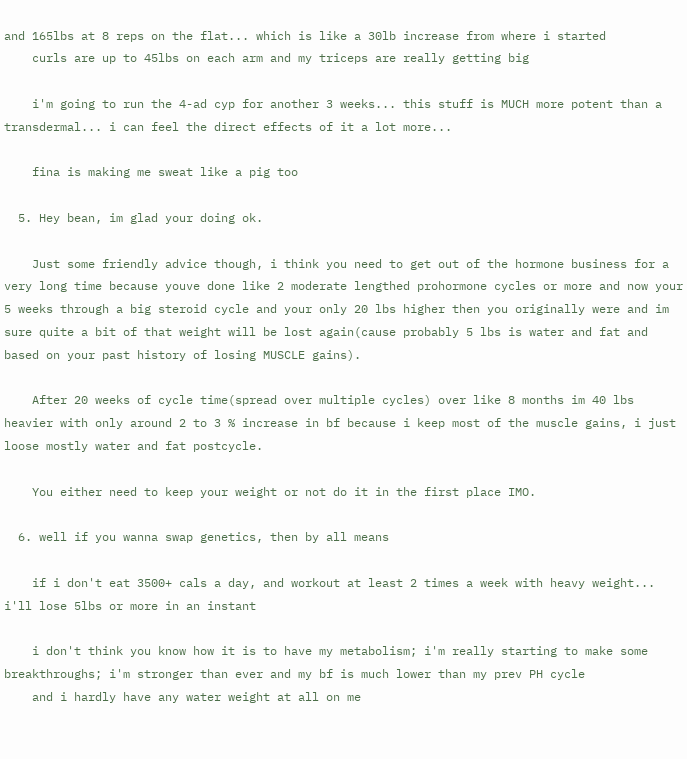and 165lbs at 8 reps on the flat... which is like a 30lb increase from where i started
    curls are up to 45lbs on each arm and my triceps are really getting big

    i'm going to run the 4-ad cyp for another 3 weeks... this stuff is MUCH more potent than a transdermal... i can feel the direct effects of it a lot more...

    fina is making me sweat like a pig too

  5. Hey bean, im glad your doing ok.

    Just some friendly advice though, i think you need to get out of the hormone business for a very long time because youve done like 2 moderate lengthed prohormone cycles or more and now your 5 weeks through a big steroid cycle and your only 20 lbs higher then you originally were and im sure quite a bit of that weight will be lost again(cause probably 5 lbs is water and fat and based on your past history of losing MUSCLE gains).

    After 20 weeks of cycle time(spread over multiple cycles) over like 8 months im 40 lbs heavier with only around 2 to 3 % increase in bf because i keep most of the muscle gains, i just loose mostly water and fat postcycle.

    You either need to keep your weight or not do it in the first place IMO.

  6. well if you wanna swap genetics, then by all means

    if i don't eat 3500+ cals a day, and workout at least 2 times a week with heavy weight... i'll lose 5lbs or more in an instant

    i don't think you know how it is to have my metabolism; i'm really starting to make some breakthroughs; i'm stronger than ever and my bf is much lower than my prev PH cycle
    and i hardly have any water weight at all on me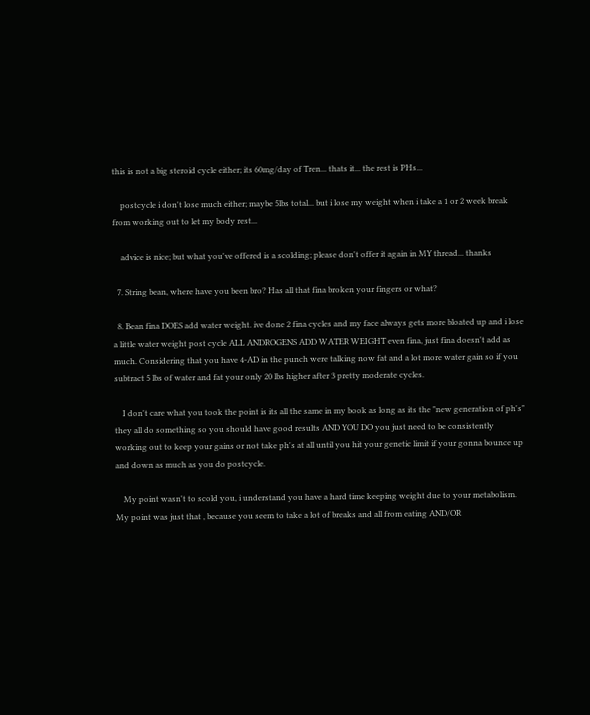this is not a big steroid cycle either; its 60mg/day of Tren... thats it... the rest is PHs...

    postcycle i don't lose much either; maybe 5lbs total... but i lose my weight when i take a 1 or 2 week break from working out to let my body rest...

    advice is nice; but what you've offered is a scolding; please don't offer it again in MY thread... thanks

  7. String bean, where have you been bro? Has all that fina broken your fingers or what?

  8. Bean fina DOES add water weight. ive done 2 fina cycles and my face always gets more bloated up and i lose a little water weight post cycle ALL ANDROGENS ADD WATER WEIGHT even fina, just fina doesn't add as much. Considering that you have 4-AD in the punch were talking now fat and a lot more water gain so if you subtract 5 lbs of water and fat your only 20 lbs higher after 3 pretty moderate cycles.

    I don't care what you took the point is its all the same in my book as long as its the "new generation of ph's" they all do something so you should have good results AND YOU DO you just need to be consistently working out to keep your gains or not take ph's at all until you hit your genetic limit if your gonna bounce up and down as much as you do postcycle.

    My point wasn't to scold you, i understand you have a hard time keeping weight due to your metabolism. My point was just that , because you seem to take a lot of breaks and all from eating AND/OR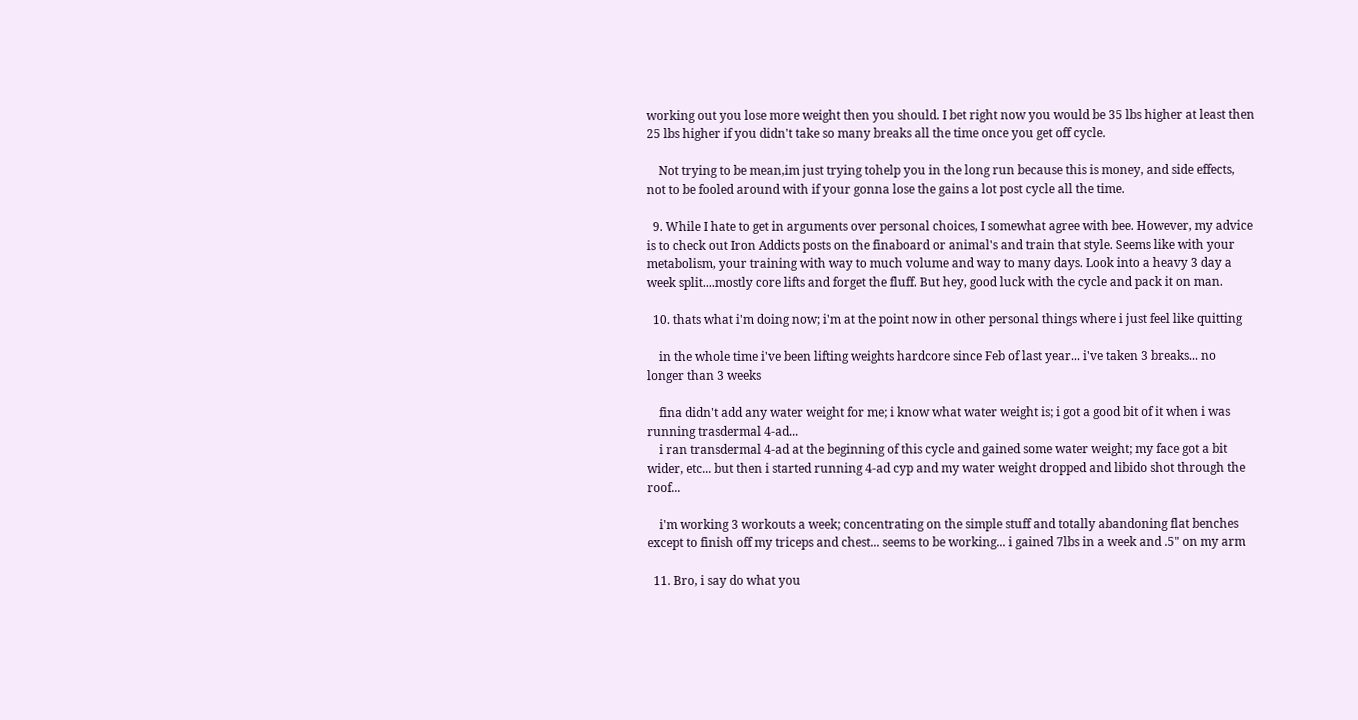working out you lose more weight then you should. I bet right now you would be 35 lbs higher at least then 25 lbs higher if you didn't take so many breaks all the time once you get off cycle.

    Not trying to be mean,im just trying tohelp you in the long run because this is money, and side effects, not to be fooled around with if your gonna lose the gains a lot post cycle all the time.

  9. While I hate to get in arguments over personal choices, I somewhat agree with bee. However, my advice is to check out Iron Addicts posts on the finaboard or animal's and train that style. Seems like with your metabolism, your training with way to much volume and way to many days. Look into a heavy 3 day a week split....mostly core lifts and forget the fluff. But hey, good luck with the cycle and pack it on man.

  10. thats what i'm doing now; i'm at the point now in other personal things where i just feel like quitting

    in the whole time i've been lifting weights hardcore since Feb of last year... i've taken 3 breaks... no longer than 3 weeks

    fina didn't add any water weight for me; i know what water weight is; i got a good bit of it when i was running trasdermal 4-ad...
    i ran transdermal 4-ad at the beginning of this cycle and gained some water weight; my face got a bit wider, etc... but then i started running 4-ad cyp and my water weight dropped and libido shot through the roof...

    i'm working 3 workouts a week; concentrating on the simple stuff and totally abandoning flat benches except to finish off my triceps and chest... seems to be working... i gained 7lbs in a week and .5" on my arm

  11. Bro, i say do what you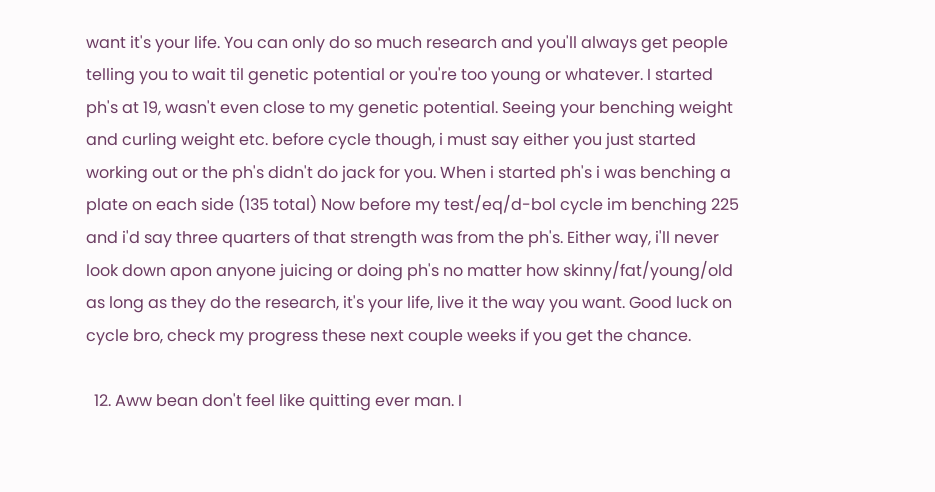want it's your life. You can only do so much research and you'll always get people telling you to wait til genetic potential or you're too young or whatever. I started ph's at 19, wasn't even close to my genetic potential. Seeing your benching weight and curling weight etc. before cycle though, i must say either you just started working out or the ph's didn't do jack for you. When i started ph's i was benching a plate on each side (135 total) Now before my test/eq/d-bol cycle im benching 225 and i'd say three quarters of that strength was from the ph's. Either way, i'll never look down apon anyone juicing or doing ph's no matter how skinny/fat/young/old as long as they do the research, it's your life, live it the way you want. Good luck on cycle bro, check my progress these next couple weeks if you get the chance.

  12. Aww bean don't feel like quitting ever man. I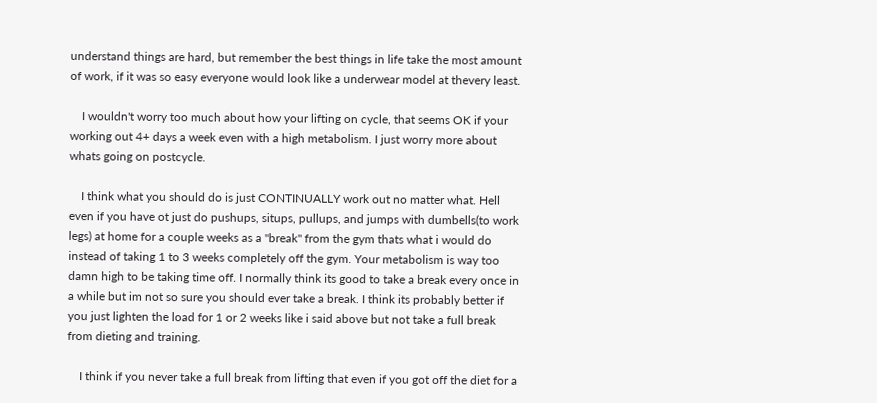understand things are hard, but remember the best things in life take the most amount of work, if it was so easy everyone would look like a underwear model at thevery least.

    I wouldn't worry too much about how your lifting on cycle, that seems OK if your working out 4+ days a week even with a high metabolism. I just worry more about whats going on postcycle.

    I think what you should do is just CONTINUALLY work out no matter what. Hell even if you have ot just do pushups, situps, pullups, and jumps with dumbells(to work legs) at home for a couple weeks as a "break" from the gym thats what i would do instead of taking 1 to 3 weeks completely off the gym. Your metabolism is way too damn high to be taking time off. I normally think its good to take a break every once in a while but im not so sure you should ever take a break. I think its probably better if you just lighten the load for 1 or 2 weeks like i said above but not take a full break from dieting and training.

    I think if you never take a full break from lifting that even if you got off the diet for a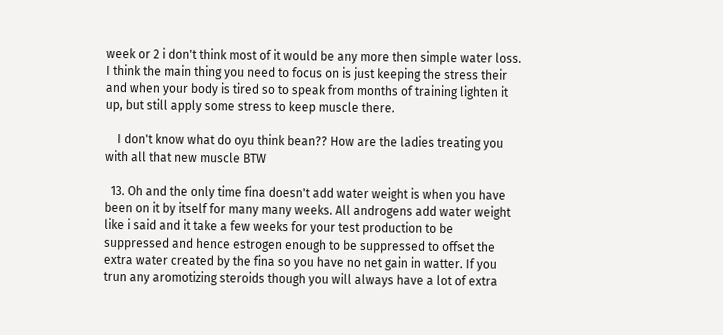week or 2 i don't think most of it would be any more then simple water loss. I think the main thing you need to focus on is just keeping the stress their and when your body is tired so to speak from months of training lighten it up, but still apply some stress to keep muscle there.

    I don't know what do oyu think bean?? How are the ladies treating you with all that new muscle BTW

  13. Oh and the only time fina doesn't add water weight is when you have been on it by itself for many many weeks. All androgens add water weight like i said and it take a few weeks for your test production to be suppressed and hence estrogen enough to be suppressed to offset the extra water created by the fina so you have no net gain in watter. If you trun any aromotizing steroids though you will always have a lot of extra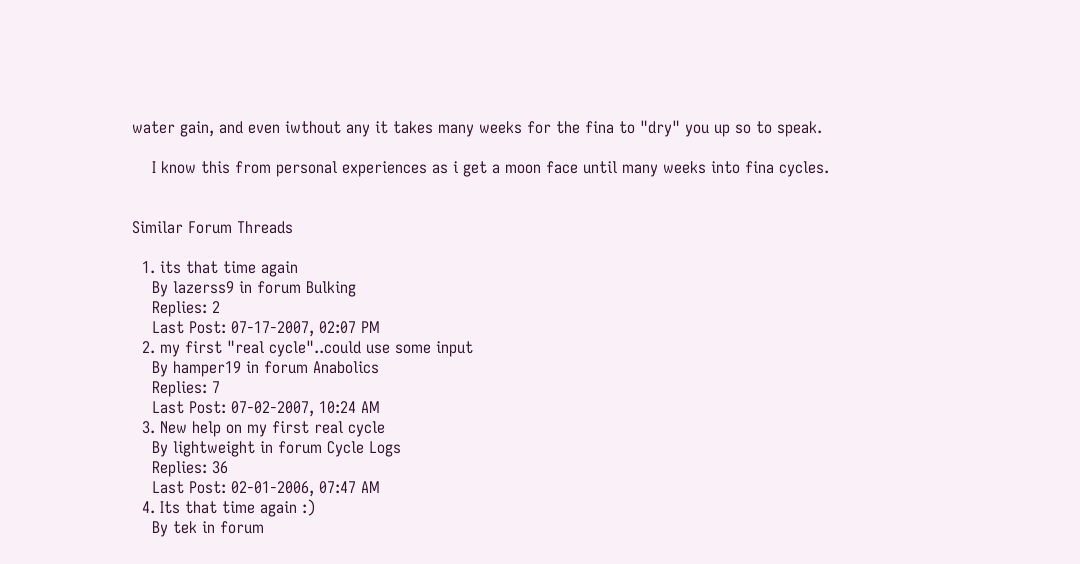water gain, and even iwthout any it takes many weeks for the fina to "dry" you up so to speak.

    I know this from personal experiences as i get a moon face until many weeks into fina cycles.


Similar Forum Threads

  1. its that time again
    By lazerss9 in forum Bulking
    Replies: 2
    Last Post: 07-17-2007, 02:07 PM
  2. my first "real cycle"..could use some input
    By hamper19 in forum Anabolics
    Replies: 7
    Last Post: 07-02-2007, 10:24 AM
  3. New help on my first real cycle
    By lightweight in forum Cycle Logs
    Replies: 36
    Last Post: 02-01-2006, 07:47 AM
  4. Its that time again :)
    By tek in forum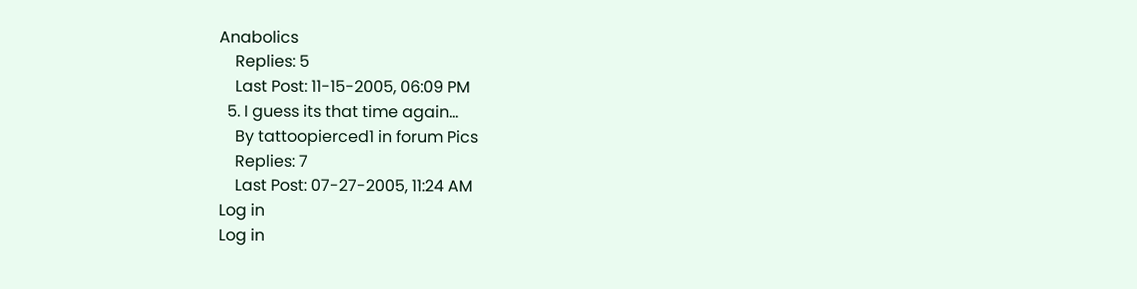Anabolics
    Replies: 5
    Last Post: 11-15-2005, 06:09 PM
  5. I guess its that time again...
    By tattoopierced1 in forum Pics
    Replies: 7
    Last Post: 07-27-2005, 11:24 AM
Log in
Log in